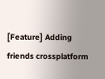[Feature] Adding friends crossplatform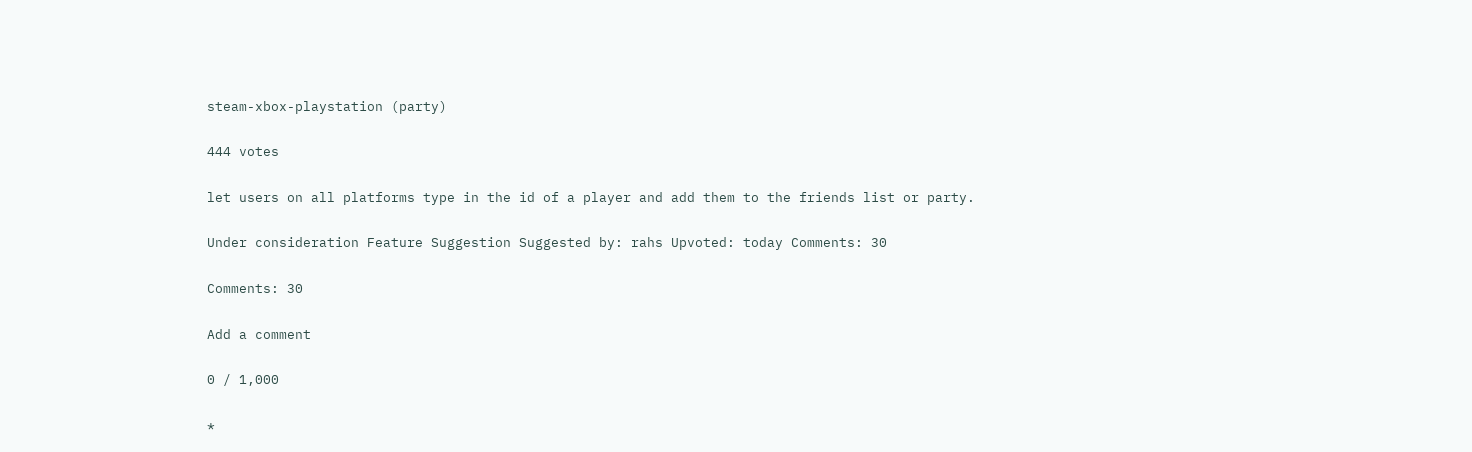steam-xbox-playstation (party)

444 votes

let users on all platforms type in the id of a player and add them to the friends list or party.

Under consideration Feature Suggestion Suggested by: rahs Upvoted: today Comments: 30

Comments: 30

Add a comment

0 / 1,000

*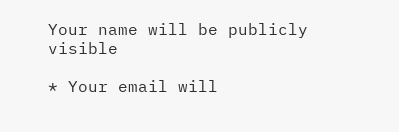Your name will be publicly visible

* Your email will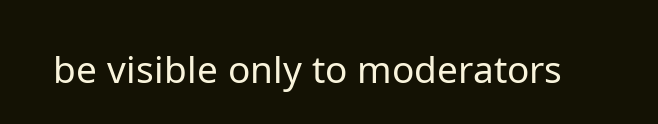be visible only to moderators